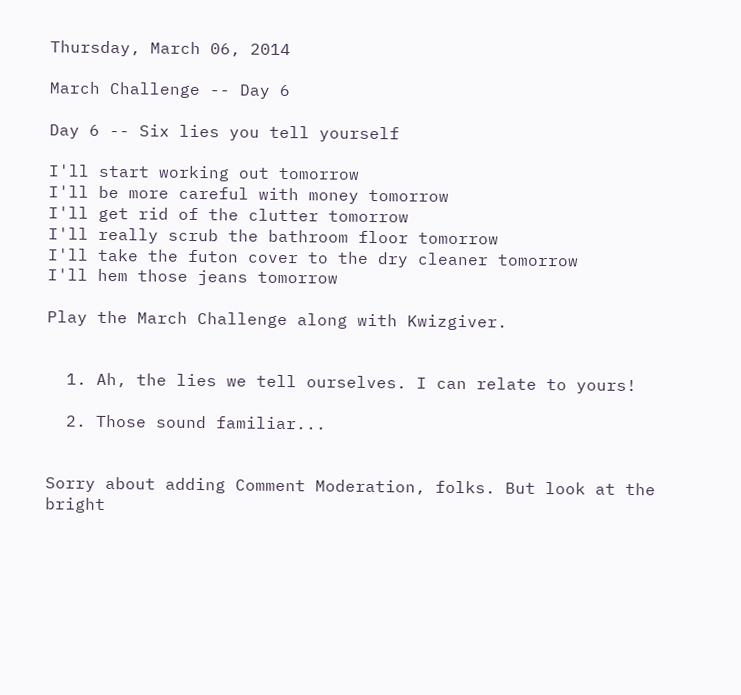Thursday, March 06, 2014

March Challenge -- Day 6

Day 6 -- Six lies you tell yourself

I'll start working out tomorrow
I'll be more careful with money tomorrow
I'll get rid of the clutter tomorrow
I'll really scrub the bathroom floor tomorrow
I'll take the futon cover to the dry cleaner tomorrow
I'll hem those jeans tomorrow

Play the March Challenge along with Kwizgiver.


  1. Ah, the lies we tell ourselves. I can relate to yours!

  2. Those sound familiar...


Sorry about adding Comment Moderation, folks. But look at the bright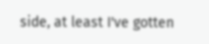side, at least I've gotten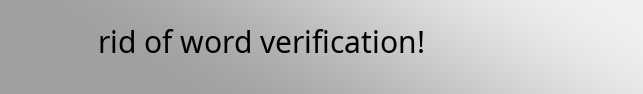rid of word verification!